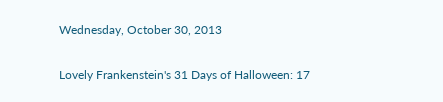Wednesday, October 30, 2013

Lovely Frankenstein's 31 Days of Halloween: 17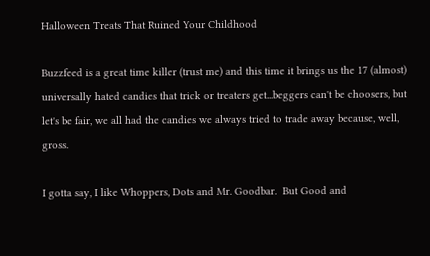Halloween Treats That Ruined Your Childhood

Buzzfeed is a great time killer (trust me) and this time it brings us the 17 (almost) universally hated candies that trick or treaters get...beggers can't be choosers, but let's be fair, we all had the candies we always tried to trade away because, well, gross.

I gotta say, I like Whoppers, Dots and Mr. Goodbar.  But Good and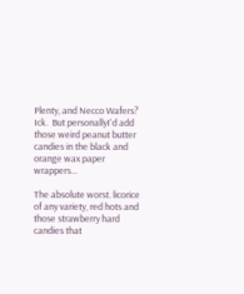Plenty, and Necco Wafers?  Ick.  But personallyI'd add those weird peanut butter candies in the black and orange wax paper wrappers...

The absolute worst. licorice of any variety, red hots and those strawberry hard candies that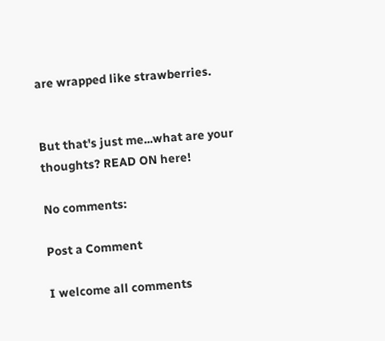are wrapped like strawberries.


But that's just me...what are your thoughts? READ ON here!

No comments:

Post a Comment

I welcome all comments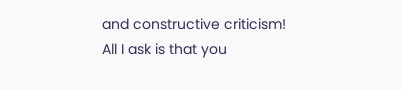and constructive criticism! All I ask is that you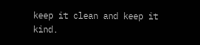keep it clean and keep it kind.